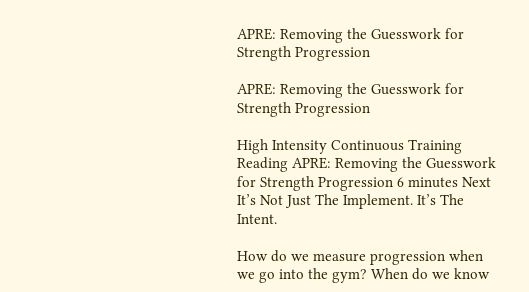APRE: Removing the Guesswork for Strength Progression

APRE: Removing the Guesswork for Strength Progression

High Intensity Continuous Training Reading APRE: Removing the Guesswork for Strength Progression 6 minutes Next It’s Not Just The Implement. It’s The Intent.

How do we measure progression when we go into the gym? When do we know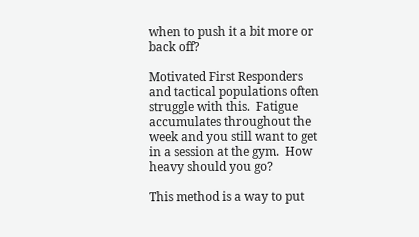when to push it a bit more or back off?

Motivated First Responders and tactical populations often struggle with this.  Fatigue accumulates throughout the week and you still want to get in a session at the gym.  How heavy should you go?

This method is a way to put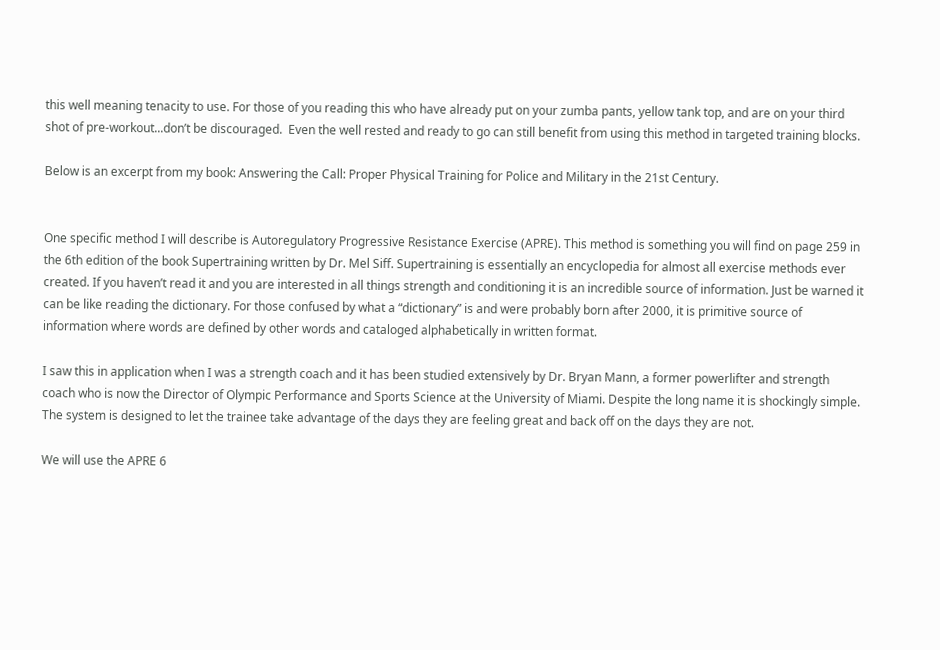this well meaning tenacity to use. For those of you reading this who have already put on your zumba pants, yellow tank top, and are on your third shot of pre-workout...don’t be discouraged.  Even the well rested and ready to go can still benefit from using this method in targeted training blocks.

Below is an excerpt from my book: Answering the Call: Proper Physical Training for Police and Military in the 21st Century.


One specific method I will describe is Autoregulatory Progressive Resistance Exercise (APRE). This method is something you will find on page 259 in the 6th edition of the book Supertraining written by Dr. Mel Siff. Supertraining is essentially an encyclopedia for almost all exercise methods ever created. If you haven’t read it and you are interested in all things strength and conditioning it is an incredible source of information. Just be warned it can be like reading the dictionary. For those confused by what a “dictionary” is and were probably born after 2000, it is primitive source of information where words are defined by other words and cataloged alphabetically in written format.

I saw this in application when I was a strength coach and it has been studied extensively by Dr. Bryan Mann, a former powerlifter and strength coach who is now the Director of Olympic Performance and Sports Science at the University of Miami. Despite the long name it is shockingly simple. The system is designed to let the trainee take advantage of the days they are feeling great and back off on the days they are not.

We will use the APRE 6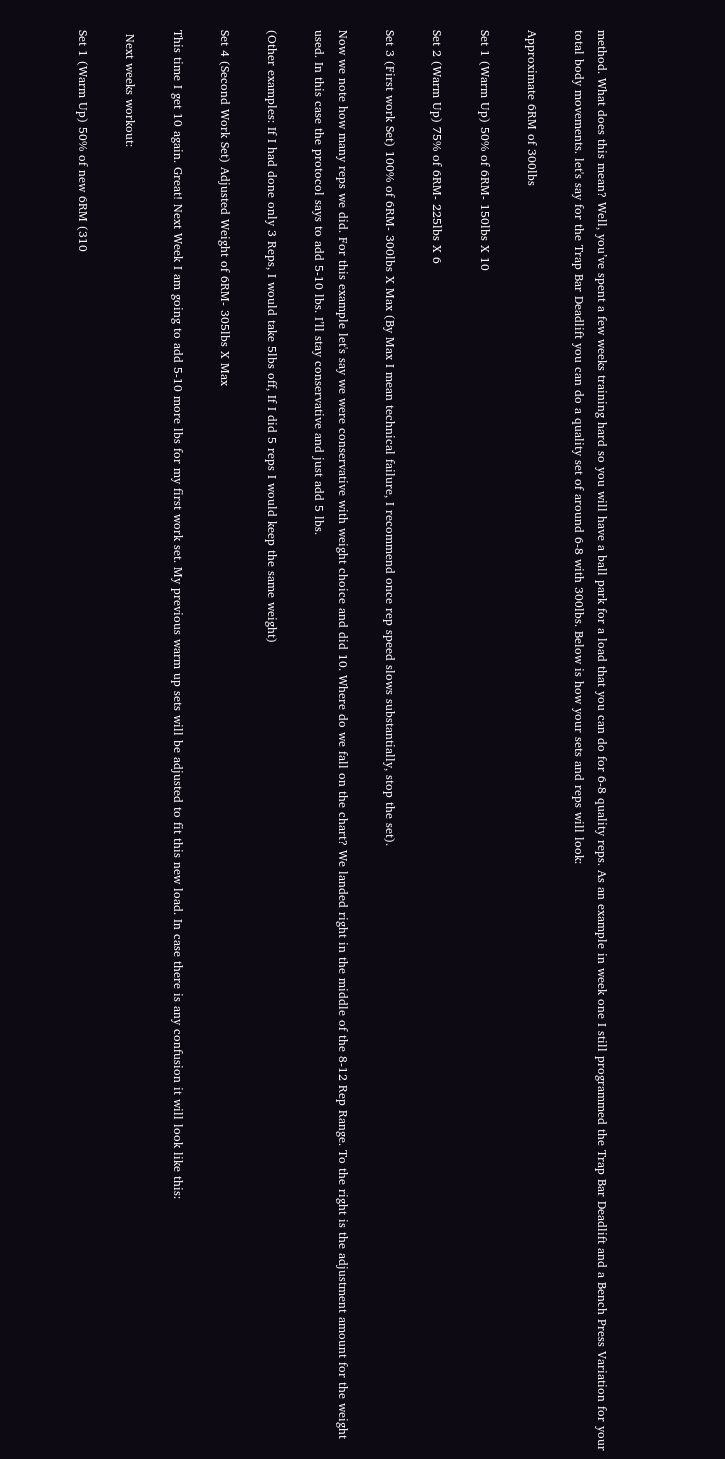method. What does this mean? Well, you’ve spent a few weeks training hard so you will have a ball park for a load that you can do for 6-8 quality reps. As an example in week one I still programmed the Trap Bar Deadlift and a Bench Press Variation for your total body movements. let's say for the Trap Bar Deadlift you can do a quality set of around 6-8 with 300lbs. Below is how your sets and reps will look:

Approximate 6RM of 300lbs

Set 1 (Warm Up) 50% of 6RM- 150lbs X 10

Set 2 (Warm Up) 75% of 6RM- 225lbs X 6

Set 3 (First work Set) 100% of 6RM- 300lbs X Max (By Max I mean technical failure, I recommend once rep speed slows substantially, stop the set).

Now we note how many reps we did. For this example let's say we were conservative with weight choice and did 10. Where do we fall on the chart? We landed right in the middle of the 8-12 Rep Range. To the right is the adjustment amount for the weight used. In this case the protocol says to add 5-10 lbs. I’ll stay conservative and just add 5 lbs.

(Other examples: If I had done only 3 Reps, I would take 5lbs off, If I did 5 reps I would keep the same weight)

Set 4 (Second Work Set) Adjusted Weight of 6RM- 305lbs X Max

This time I get 10 again. Great! Next Week I am going to add 5-10 more lbs for my first work set. My previous warm up sets will be adjusted to fit this new load. In case there is any confusion it will look like this:

 Next weeks workout:

Set 1 (Warm Up) 50% of new 6RM (310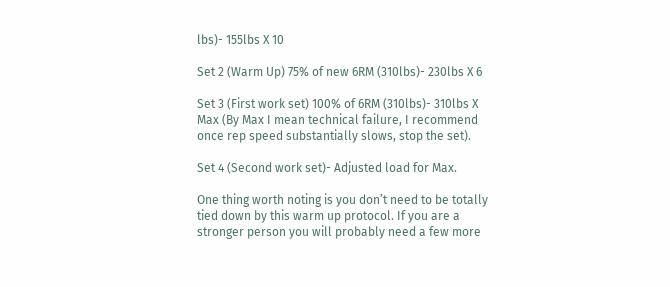lbs)- 155lbs X 10

Set 2 (Warm Up) 75% of new 6RM (310lbs)- 230lbs X 6

Set 3 (First work set) 100% of 6RM (310lbs)- 310lbs X Max (By Max I mean technical failure, I recommend once rep speed substantially slows, stop the set).

Set 4 (Second work set)- Adjusted load for Max.

One thing worth noting is you don’t need to be totally tied down by this warm up protocol. If you are a stronger person you will probably need a few more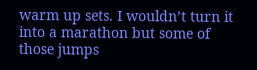warm up sets. I wouldn’t turn it into a marathon but some of those jumps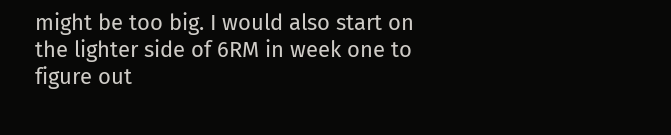might be too big. I would also start on the lighter side of 6RM in week one to figure out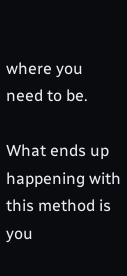where you need to be.

What ends up happening with this method is you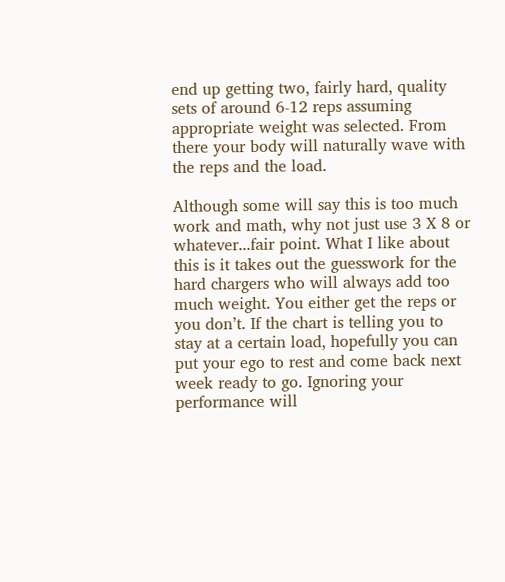end up getting two, fairly hard, quality sets of around 6-12 reps assuming appropriate weight was selected. From there your body will naturally wave with the reps and the load.

Although some will say this is too much work and math, why not just use 3 X 8 or whatever...fair point. What I like about this is it takes out the guesswork for the hard chargers who will always add too much weight. You either get the reps or you don’t. If the chart is telling you to stay at a certain load, hopefully you can put your ego to rest and come back next week ready to go. Ignoring your performance will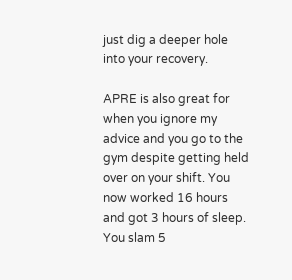just dig a deeper hole into your recovery.

APRE is also great for when you ignore my advice and you go to the gym despite getting held over on your shift. You now worked 16 hours and got 3 hours of sleep. You slam 5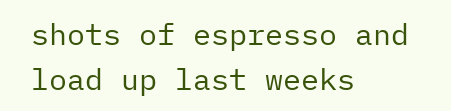shots of espresso and load up last weeks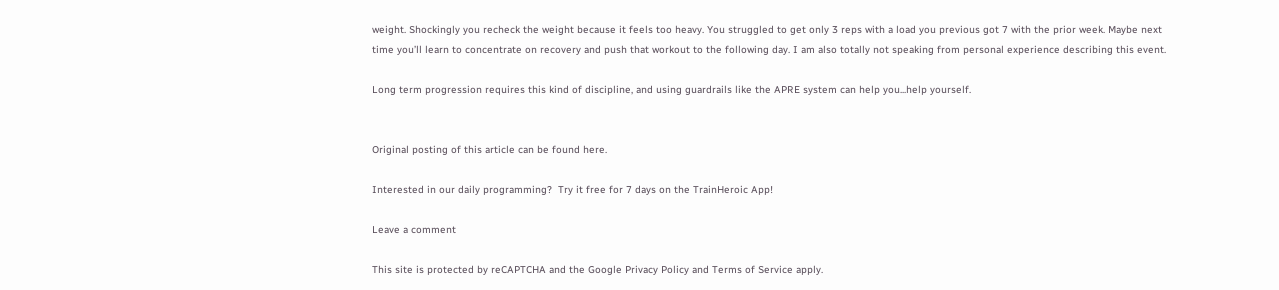weight. Shockingly you recheck the weight because it feels too heavy. You struggled to get only 3 reps with a load you previous got 7 with the prior week. Maybe next time you’ll learn to concentrate on recovery and push that workout to the following day. I am also totally not speaking from personal experience describing this event.

Long term progression requires this kind of discipline, and using guardrails like the APRE system can help you...help yourself.


Original posting of this article can be found here.

Interested in our daily programming?  Try it free for 7 days on the TrainHeroic App!

Leave a comment

This site is protected by reCAPTCHA and the Google Privacy Policy and Terms of Service apply.